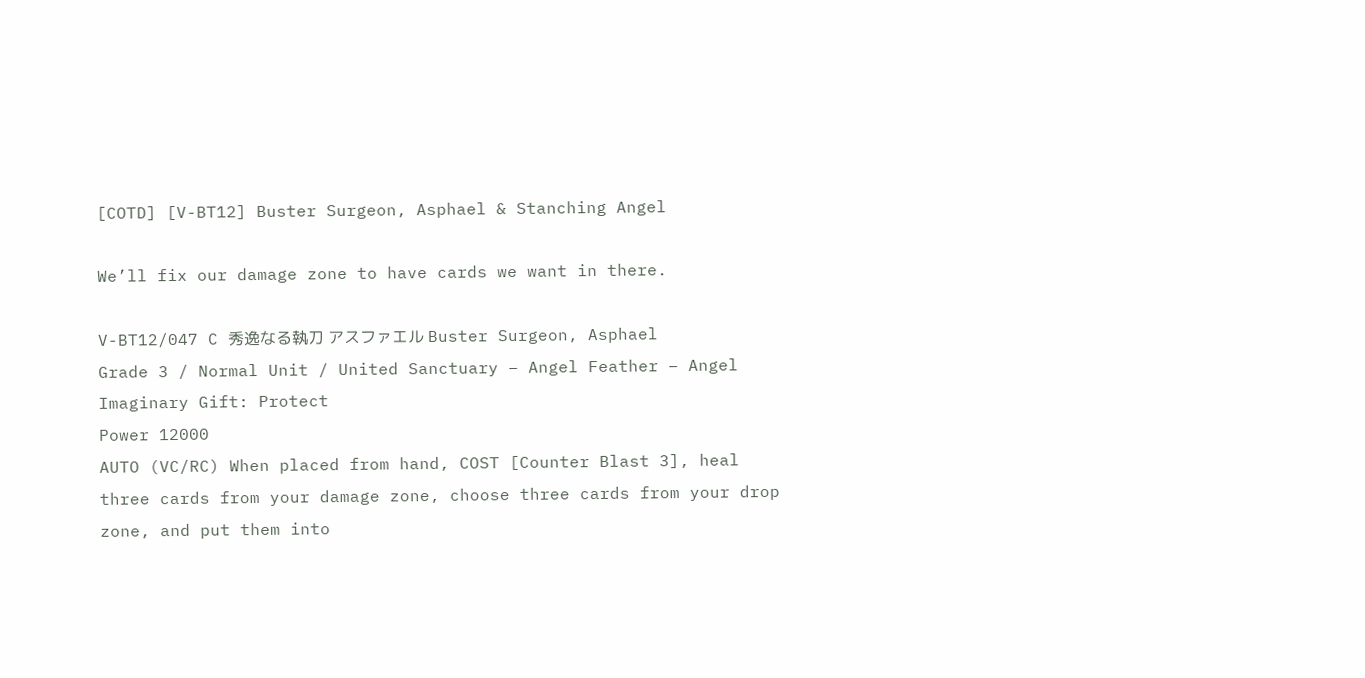[COTD] [V-BT12] Buster Surgeon, Asphael & Stanching Angel

We’ll fix our damage zone to have cards we want in there.

V-BT12/047 C 秀逸なる執刀 アスファエル Buster Surgeon, Asphael
Grade 3 / Normal Unit / United Sanctuary – Angel Feather – Angel
Imaginary Gift: Protect
Power 12000
AUTO (VC/RC) When placed from hand, COST [Counter Blast 3], heal three cards from your damage zone, choose three cards from your drop zone, and put them into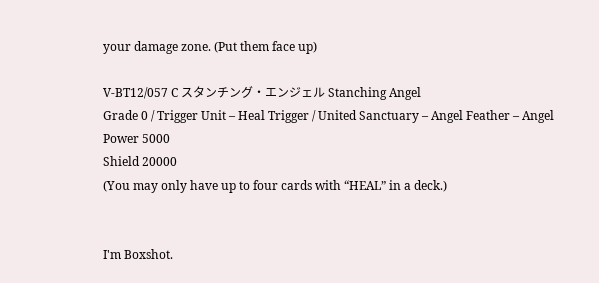your damage zone. (Put them face up)

V-BT12/057 C スタンチング・エンジェル Stanching Angel
Grade 0 / Trigger Unit – Heal Trigger / United Sanctuary – Angel Feather – Angel
Power 5000
Shield 20000
(You may only have up to four cards with “HEAL” in a deck.)


I'm Boxshot.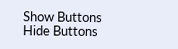Show Buttons
Hide Buttons